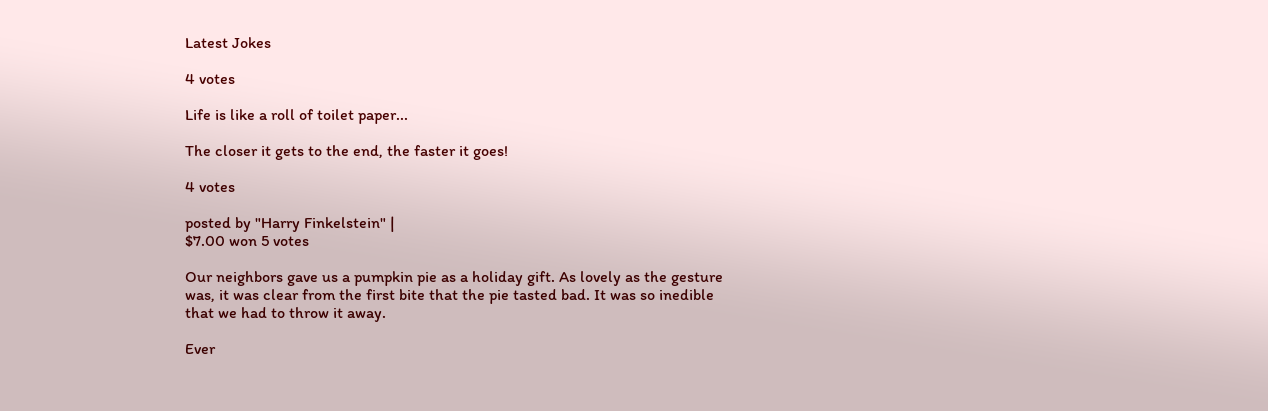Latest Jokes

4 votes

Life is like a roll of toilet paper...

The closer it gets to the end, the faster it goes!

4 votes

posted by "Harry Finkelstein" |
$7.00 won 5 votes

Our neighbors gave us a pumpkin pie as a holiday gift. As lovely as the gesture was, it was clear from the first bite that the pie tasted bad. It was so inedible that we had to throw it away.

Ever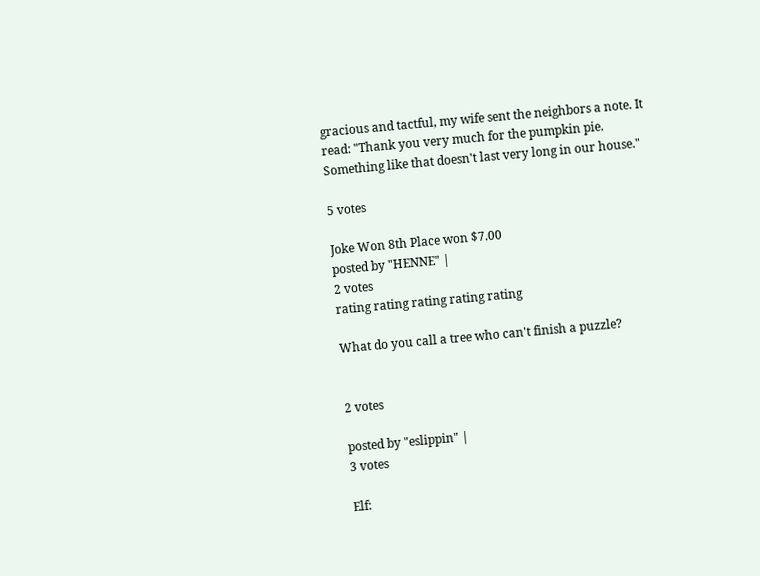gracious and tactful, my wife sent the neighbors a note. It read: "Thank you very much for the pumpkin pie. Something like that doesn't last very long in our house."

5 votes

Joke Won 8th Place won $7.00
posted by "HENNE" |
2 votes
rating rating rating rating rating

What do you call a tree who can't finish a puzzle?


2 votes

posted by "eslippin" |
3 votes

Elf: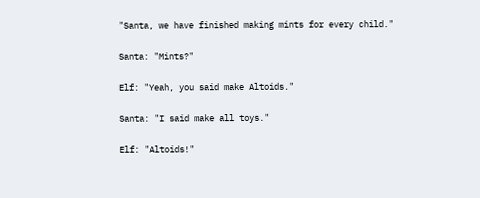"Santa, we have finished making mints for every child."

Santa: "Mints?"

Elf: "Yeah, you said make Altoids."

Santa: "I said make all toys."

Elf: "Altoids!"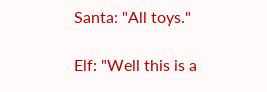Santa: "All toys."

Elf: "Well this is a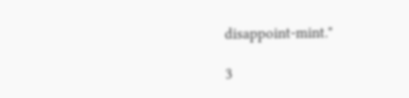disappoint-mint."

3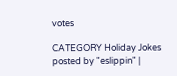votes

CATEGORY Holiday Jokes
posted by "eslippin" |